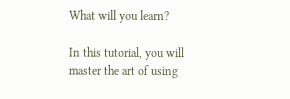What will you learn?

In this tutorial, you will master the art of using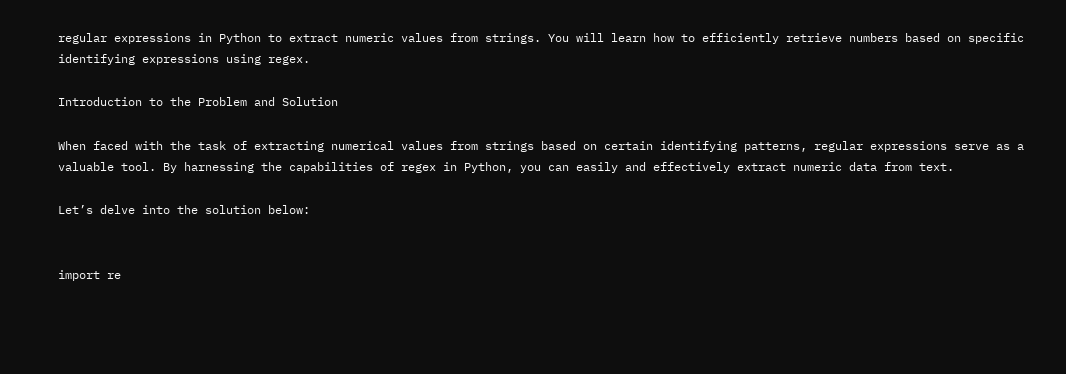regular expressions in Python to extract numeric values from strings. You will learn how to efficiently retrieve numbers based on specific identifying expressions using regex.

Introduction to the Problem and Solution

When faced with the task of extracting numerical values from strings based on certain identifying patterns, regular expressions serve as a valuable tool. By harnessing the capabilities of regex in Python, you can easily and effectively extract numeric data from text.

Let’s delve into the solution below:


import re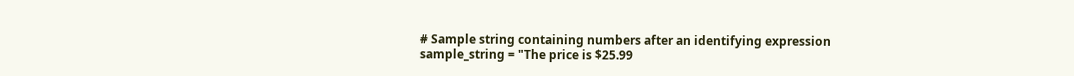# Sample string containing numbers after an identifying expression
sample_string = "The price is $25.99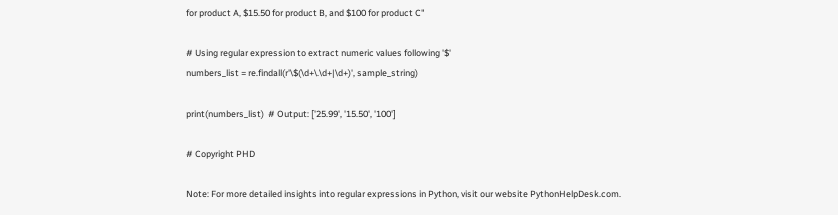for product A, $15.50 for product B, and $100 for product C"

# Using regular expression to extract numeric values following '$'
numbers_list = re.findall(r'\$(\d+\.\d+|\d+)', sample_string)

print(numbers_list)  # Output: ['25.99', '15.50', '100']

# Copyright PHD

Note: For more detailed insights into regular expressions in Python, visit our website PythonHelpDesk.com.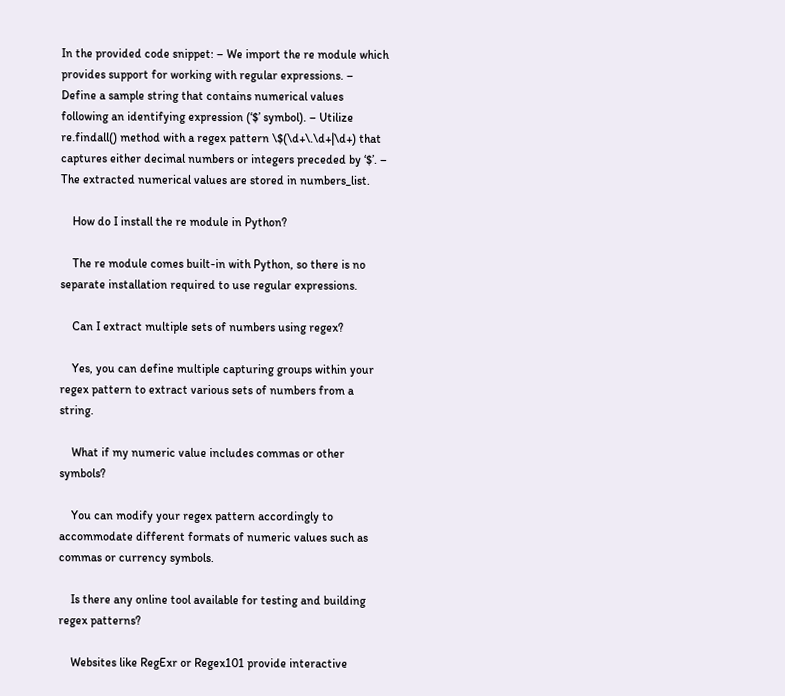In the provided code snippet: – We import the re module which provides support for working with regular expressions. – Define a sample string that contains numerical values following an identifying expression (‘$’ symbol). – Utilize re.findall() method with a regex pattern \$(\d+\.\d+|\d+) that captures either decimal numbers or integers preceded by ‘$’. – The extracted numerical values are stored in numbers_list.

    How do I install the re module in Python?

    The re module comes built-in with Python, so there is no separate installation required to use regular expressions.

    Can I extract multiple sets of numbers using regex?

    Yes, you can define multiple capturing groups within your regex pattern to extract various sets of numbers from a string.

    What if my numeric value includes commas or other symbols?

    You can modify your regex pattern accordingly to accommodate different formats of numeric values such as commas or currency symbols.

    Is there any online tool available for testing and building regex patterns?

    Websites like RegExr or Regex101 provide interactive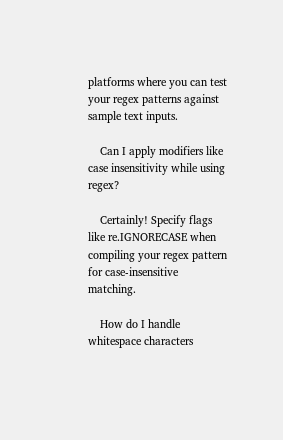platforms where you can test your regex patterns against sample text inputs.

    Can I apply modifiers like case insensitivity while using regex?

    Certainly! Specify flags like re.IGNORECASE when compiling your regex pattern for case-insensitive matching.

    How do I handle whitespace characters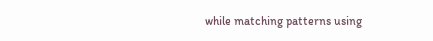while matching patterns using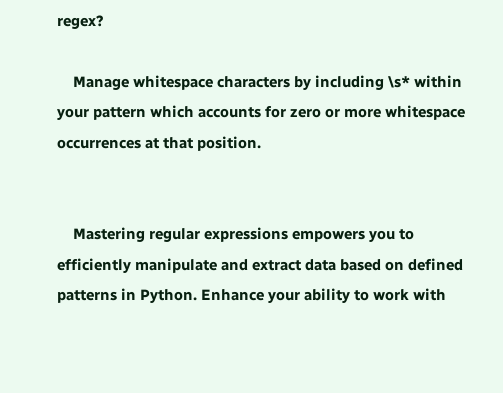regex?

    Manage whitespace characters by including \s* within your pattern which accounts for zero or more whitespace occurrences at that position.


    Mastering regular expressions empowers you to efficiently manipulate and extract data based on defined patterns in Python. Enhance your ability to work with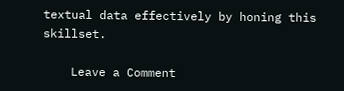textual data effectively by honing this skillset.

    Leave a Comment